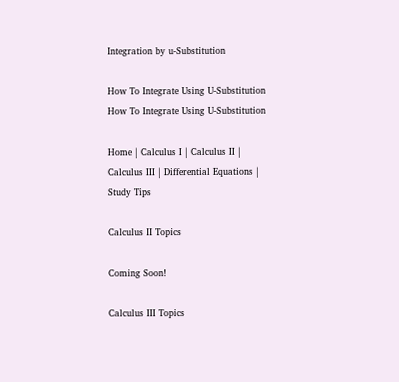Integration by u-Substitution

How To Integrate Using U-Substitution
How To Integrate Using U-Substitution

Home | Calculus I | Calculus II | Calculus III | Differential Equations | Study Tips

Calculus II Topics

Coming Soon!

Calculus III Topics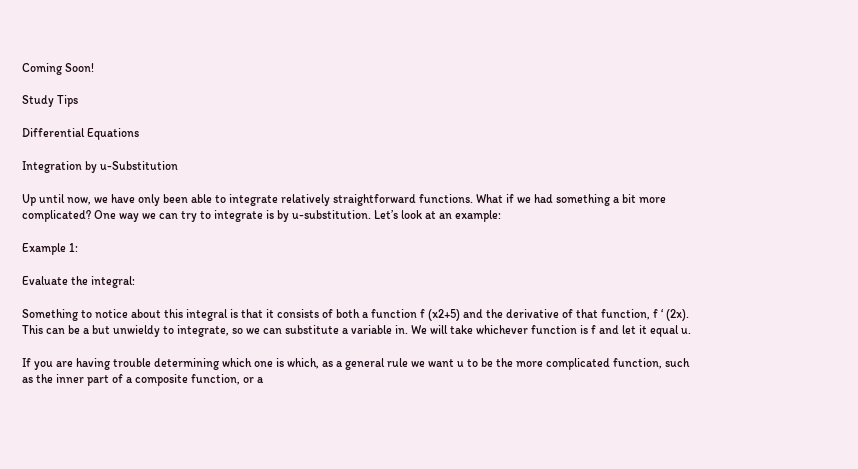Coming Soon!

Study Tips

Differential Equations

Integration by u-Substitution

Up until now, we have only been able to integrate relatively straightforward functions. What if we had something a bit more complicated? One way we can try to integrate is by u-substitution. Let’s look at an example:

Example 1:

Evaluate the integral:

Something to notice about this integral is that it consists of both a function f (x2+5) and the derivative of that function, f ‘ (2x). This can be a but unwieldy to integrate, so we can substitute a variable in. We will take whichever function is f and let it equal u.

If you are having trouble determining which one is which, as a general rule we want u to be the more complicated function, such as the inner part of a composite function, or a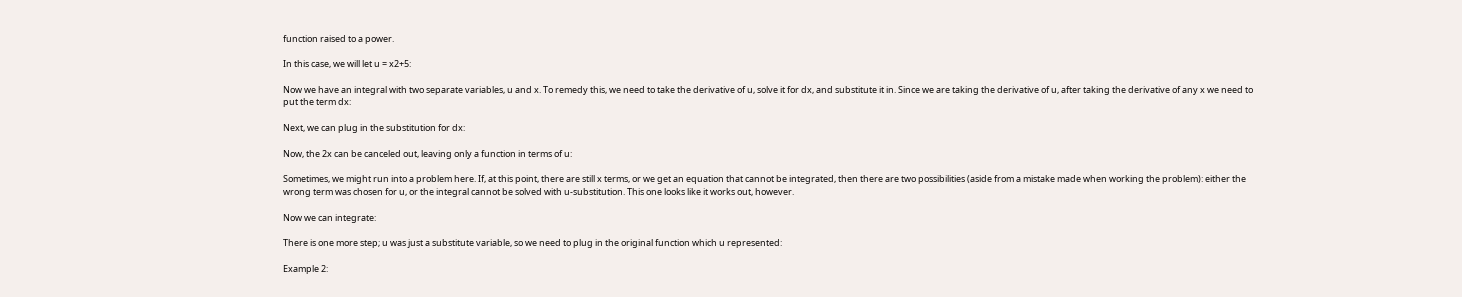function raised to a power.

In this case, we will let u = x2+5:

Now we have an integral with two separate variables, u and x. To remedy this, we need to take the derivative of u, solve it for dx, and substitute it in. Since we are taking the derivative of u, after taking the derivative of any x we need to put the term dx:

Next, we can plug in the substitution for dx:

Now, the 2x can be canceled out, leaving only a function in terms of u:

Sometimes, we might run into a problem here. If, at this point, there are still x terms, or we get an equation that cannot be integrated, then there are two possibilities (aside from a mistake made when working the problem): either the wrong term was chosen for u, or the integral cannot be solved with u-substitution. This one looks like it works out, however.

Now we can integrate:

There is one more step; u was just a substitute variable, so we need to plug in the original function which u represented:

Example 2: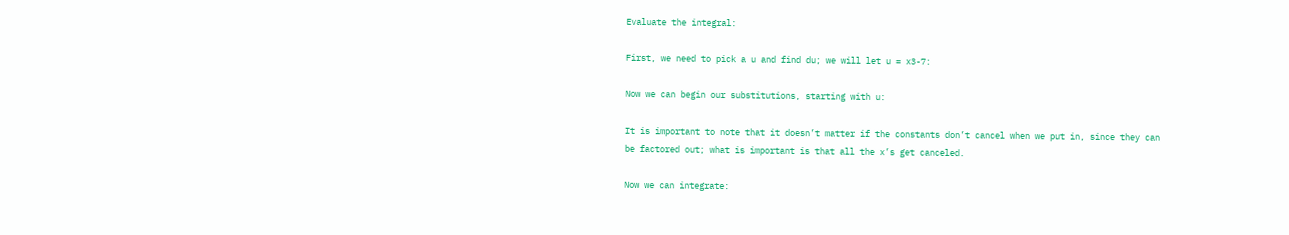Evaluate the integral:

First, we need to pick a u and find du; we will let u = x3-7:

Now we can begin our substitutions, starting with u:

It is important to note that it doesn’t matter if the constants don’t cancel when we put in, since they can be factored out; what is important is that all the x’s get canceled.

Now we can integrate: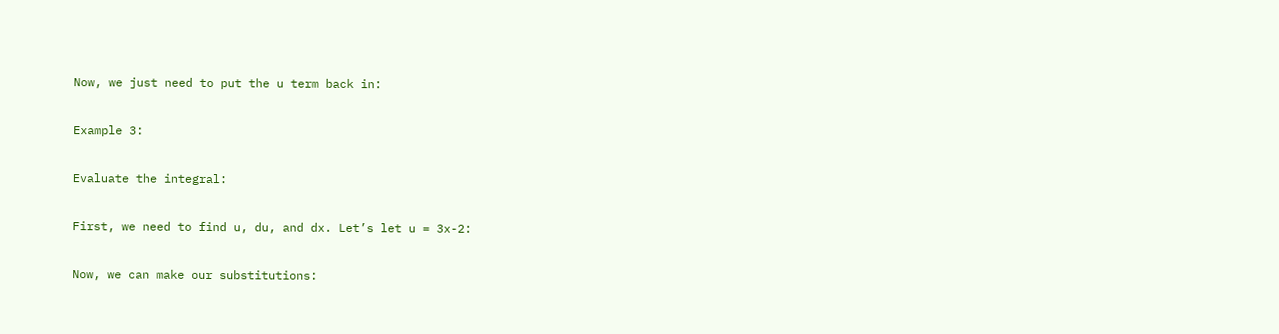Now, we just need to put the u term back in:

Example 3:

Evaluate the integral:

First, we need to find u, du, and dx. Let’s let u = 3x-2:

Now, we can make our substitutions: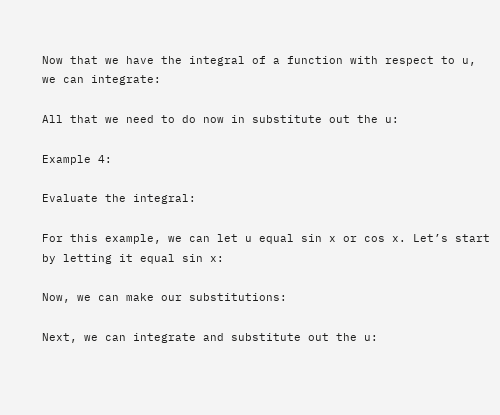Now that we have the integral of a function with respect to u, we can integrate:

All that we need to do now in substitute out the u:

Example 4:

Evaluate the integral:

For this example, we can let u equal sin x or cos x. Let’s start by letting it equal sin x:

Now, we can make our substitutions:

Next, we can integrate and substitute out the u: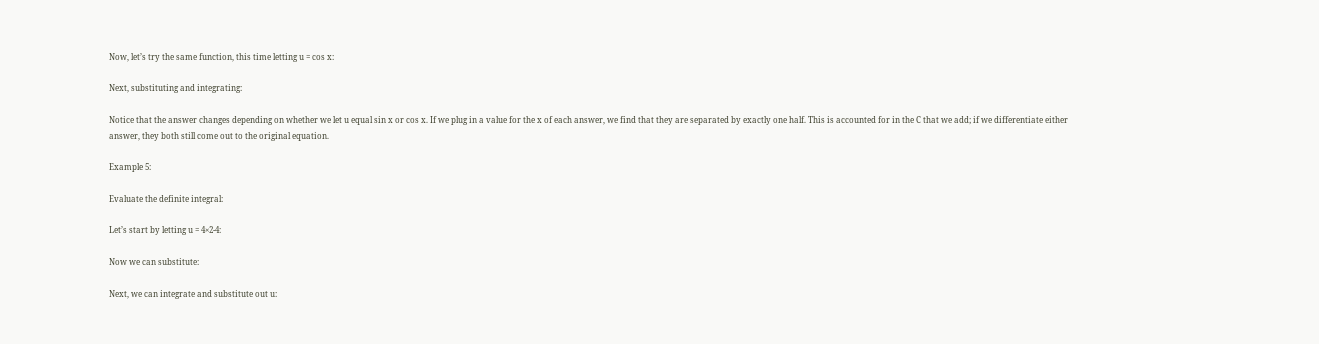Now, let’s try the same function, this time letting u = cos x:

Next, substituting and integrating:

Notice that the answer changes depending on whether we let u equal sin x or cos x. If we plug in a value for the x of each answer, we find that they are separated by exactly one half. This is accounted for in the C that we add; if we differentiate either answer, they both still come out to the original equation.

Example 5:

Evaluate the definite integral:

Let’s start by letting u = 4×2-4:

Now we can substitute:

Next, we can integrate and substitute out u: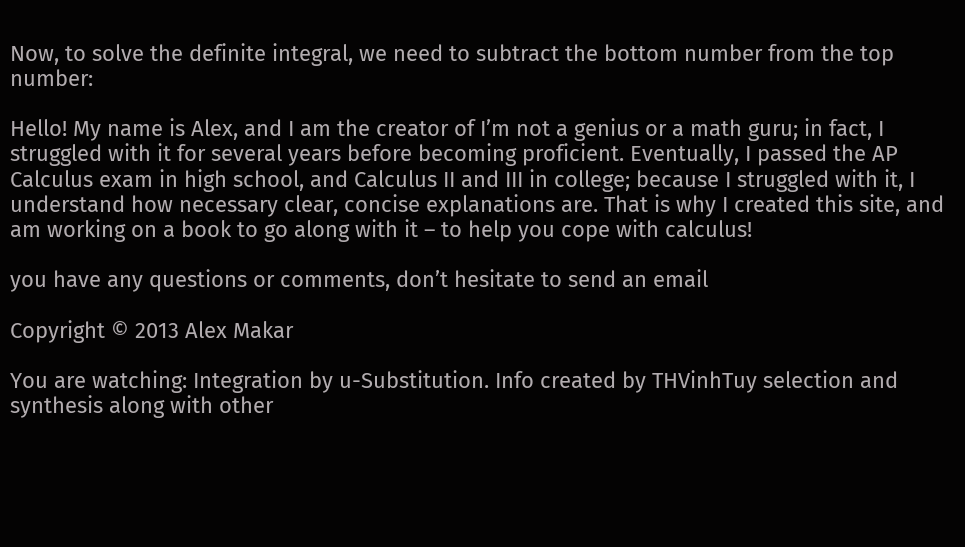Now, to solve the definite integral, we need to subtract the bottom number from the top number:

Hello! My name is Alex, and I am the creator of I’m not a genius or a math guru; in fact, I struggled with it for several years before becoming proficient. Eventually, I passed the AP Calculus exam in high school, and Calculus II and III in college; because I struggled with it, I understand how necessary clear, concise explanations are. That is why I created this site, and am working on a book to go along with it – to help you cope with calculus!

you have any questions or comments, don’t hesitate to send an email

Copyright © 2013 Alex Makar

You are watching: Integration by u-Substitution. Info created by THVinhTuy selection and synthesis along with other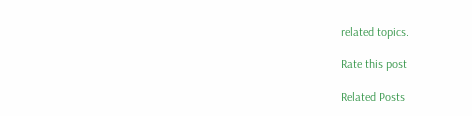related topics.

Rate this post

Related Posts